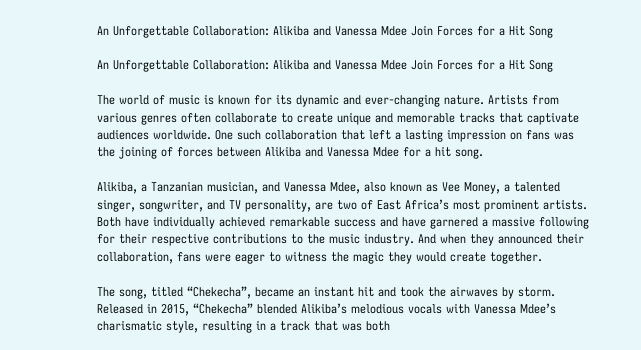An Unforgettable Collaboration: Alikiba and Vanessa Mdee Join Forces for a Hit Song

An Unforgettable Collaboration: Alikiba and Vanessa Mdee Join Forces for a Hit Song

The world of music is known for its dynamic and ever-changing nature. Artists from various genres often collaborate to create unique and memorable tracks that captivate audiences worldwide. One such collaboration that left a lasting impression on fans was the joining of forces between Alikiba and Vanessa Mdee for a hit song.

Alikiba, a Tanzanian musician, and Vanessa Mdee, also known as Vee Money, a talented singer, songwriter, and TV personality, are two of East Africa’s most prominent artists. Both have individually achieved remarkable success and have garnered a massive following for their respective contributions to the music industry. And when they announced their collaboration, fans were eager to witness the magic they would create together.

The song, titled “Chekecha”, became an instant hit and took the airwaves by storm. Released in 2015, “Chekecha” blended Alikiba’s melodious vocals with Vanessa Mdee’s charismatic style, resulting in a track that was both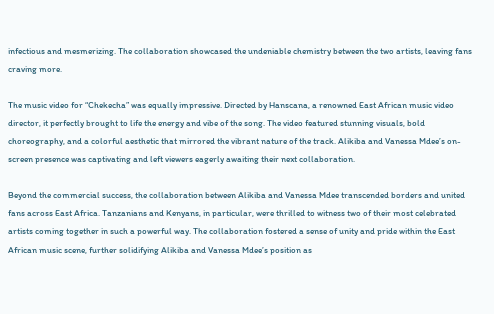infectious and mesmerizing. The collaboration showcased the undeniable chemistry between the two artists, leaving fans craving more.

The music video for “Chekecha” was equally impressive. Directed by Hanscana, a renowned East African music video director, it perfectly brought to life the energy and vibe of the song. The video featured stunning visuals, bold choreography, and a colorful aesthetic that mirrored the vibrant nature of the track. Alikiba and Vanessa Mdee’s on-screen presence was captivating and left viewers eagerly awaiting their next collaboration.

Beyond the commercial success, the collaboration between Alikiba and Vanessa Mdee transcended borders and united fans across East Africa. Tanzanians and Kenyans, in particular, were thrilled to witness two of their most celebrated artists coming together in such a powerful way. The collaboration fostered a sense of unity and pride within the East African music scene, further solidifying Alikiba and Vanessa Mdee’s position as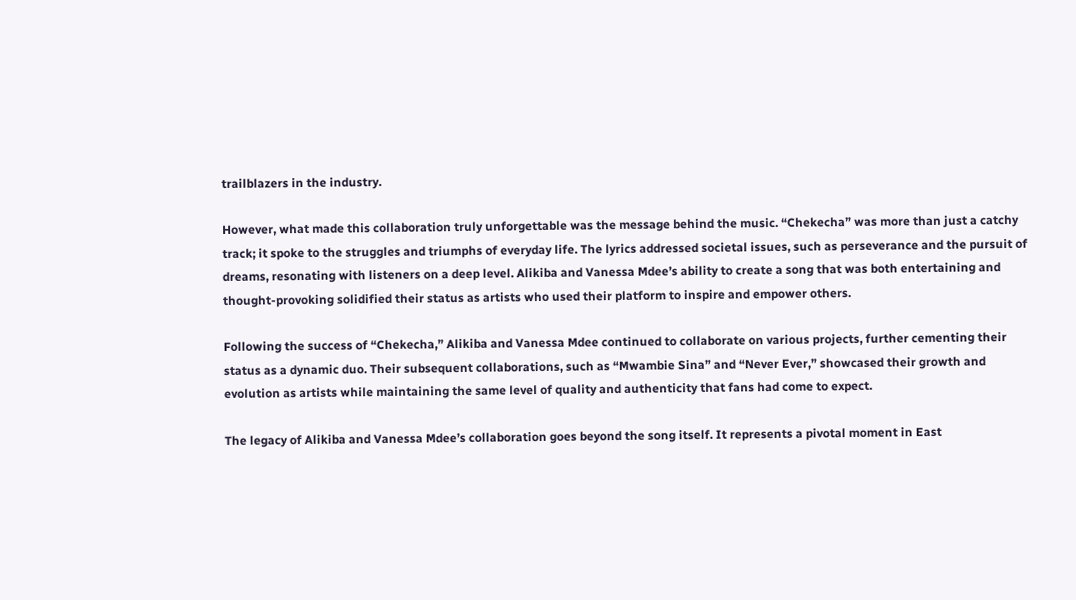trailblazers in the industry.

However, what made this collaboration truly unforgettable was the message behind the music. “Chekecha” was more than just a catchy track; it spoke to the struggles and triumphs of everyday life. The lyrics addressed societal issues, such as perseverance and the pursuit of dreams, resonating with listeners on a deep level. Alikiba and Vanessa Mdee’s ability to create a song that was both entertaining and thought-provoking solidified their status as artists who used their platform to inspire and empower others.

Following the success of “Chekecha,” Alikiba and Vanessa Mdee continued to collaborate on various projects, further cementing their status as a dynamic duo. Their subsequent collaborations, such as “Mwambie Sina” and “Never Ever,” showcased their growth and evolution as artists while maintaining the same level of quality and authenticity that fans had come to expect.

The legacy of Alikiba and Vanessa Mdee’s collaboration goes beyond the song itself. It represents a pivotal moment in East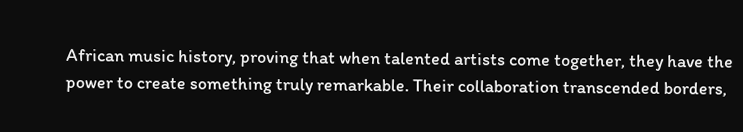African music history, proving that when talented artists come together, they have the power to create something truly remarkable. Their collaboration transcended borders,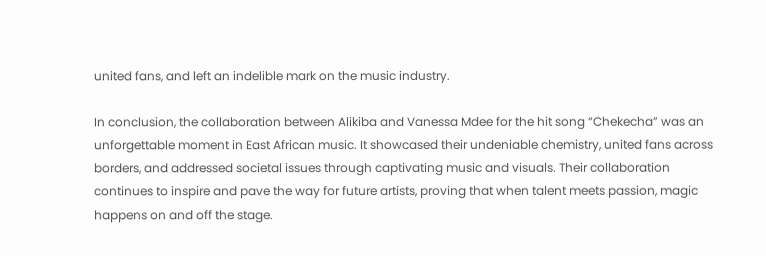united fans, and left an indelible mark on the music industry.

In conclusion, the collaboration between Alikiba and Vanessa Mdee for the hit song “Chekecha” was an unforgettable moment in East African music. It showcased their undeniable chemistry, united fans across borders, and addressed societal issues through captivating music and visuals. Their collaboration continues to inspire and pave the way for future artists, proving that when talent meets passion, magic happens on and off the stage.